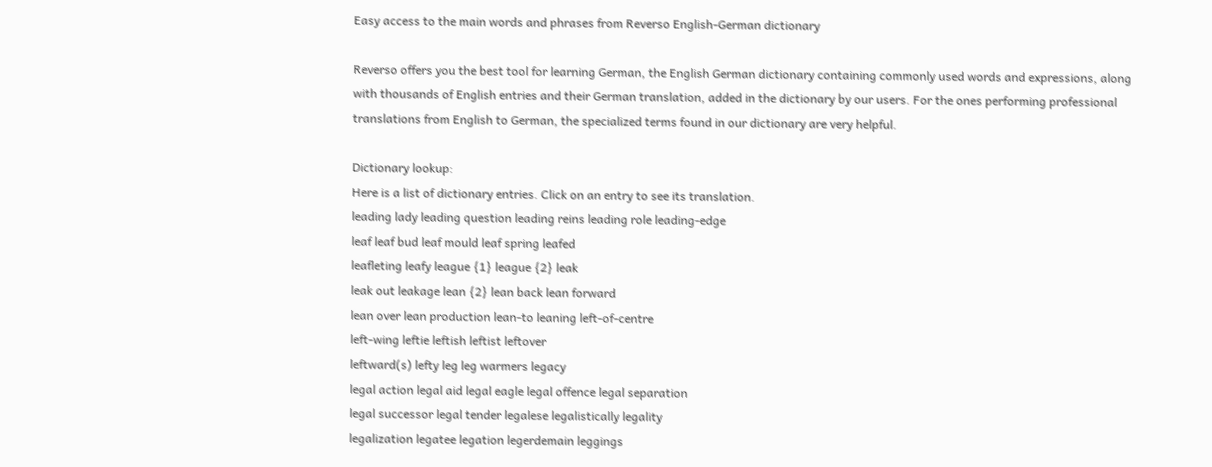Easy access to the main words and phrases from Reverso English-German dictionary

Reverso offers you the best tool for learning German, the English German dictionary containing commonly used words and expressions, along with thousands of English entries and their German translation, added in the dictionary by our users. For the ones performing professional translations from English to German, the specialized terms found in our dictionary are very helpful.

Dictionary lookup:
Here is a list of dictionary entries. Click on an entry to see its translation.
leading lady leading question leading reins leading role leading-edge
leaf leaf bud leaf mould leaf spring leafed
leafleting leafy league {1} league {2} leak
leak out leakage lean {2} lean back lean forward
lean over lean production lean-to leaning left-of-centre
left-wing leftie leftish leftist leftover
leftward(s) lefty leg leg warmers legacy
legal action legal aid legal eagle legal offence legal separation
legal successor legal tender legalese legalistically legality
legalization legatee legation legerdemain leggings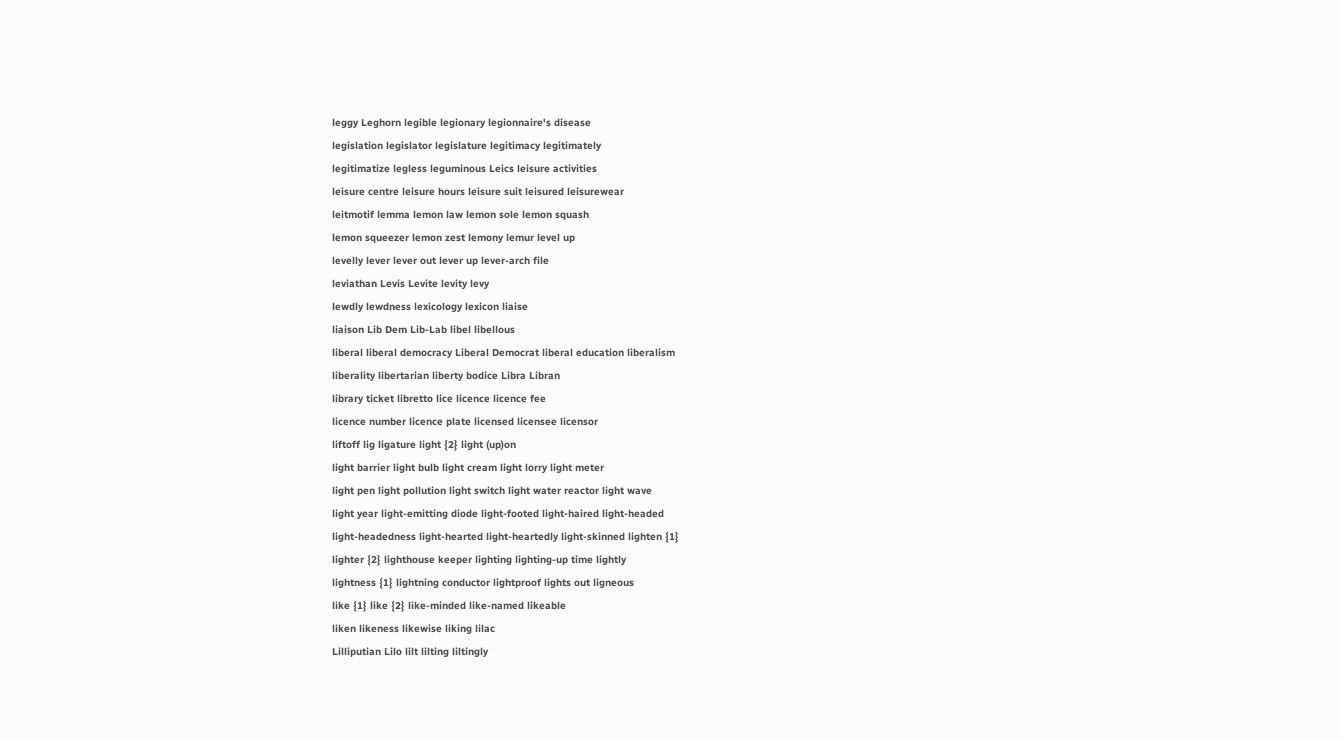leggy Leghorn legible legionary legionnaire's disease
legislation legislator legislature legitimacy legitimately
legitimatize legless leguminous Leics leisure activities
leisure centre leisure hours leisure suit leisured leisurewear
leitmotif lemma lemon law lemon sole lemon squash
lemon squeezer lemon zest lemony lemur level up
levelly lever lever out lever up lever-arch file
leviathan Levis Levite levity levy
lewdly lewdness lexicology lexicon liaise
liaison Lib Dem Lib-Lab libel libellous
liberal liberal democracy Liberal Democrat liberal education liberalism
liberality libertarian liberty bodice Libra Libran
library ticket libretto lice licence licence fee
licence number licence plate licensed licensee licensor
liftoff lig ligature light {2} light (up)on
light barrier light bulb light cream light lorry light meter
light pen light pollution light switch light water reactor light wave
light year light-emitting diode light-footed light-haired light-headed
light-headedness light-hearted light-heartedly light-skinned lighten {1}
lighter {2} lighthouse keeper lighting lighting-up time lightly
lightness {1} lightning conductor lightproof lights out ligneous
like {1} like {2} like-minded like-named likeable
liken likeness likewise liking lilac
Lilliputian Lilo lilt lilting liltingly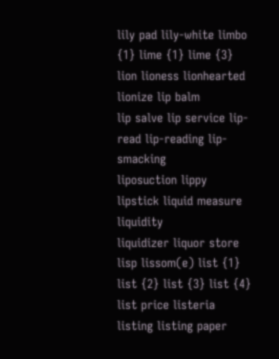lily pad lily-white limbo {1} lime {1} lime {3}
lion lioness lionhearted lionize lip balm
lip salve lip service lip-read lip-reading lip-smacking
liposuction lippy lipstick liquid measure liquidity
liquidizer liquor store lisp lissom(e) list {1}
list {2} list {3} list {4} list price listeria
listing listing paper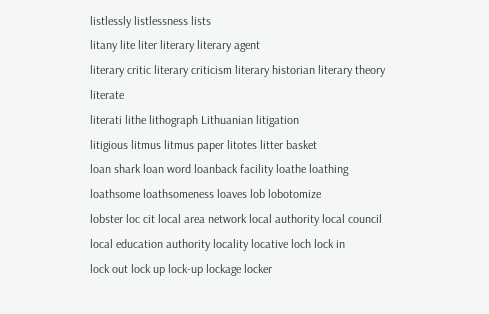listlessly listlessness lists
litany lite liter literary literary agent
literary critic literary criticism literary historian literary theory literate
literati lithe lithograph Lithuanian litigation
litigious litmus litmus paper litotes litter basket
loan shark loan word loanback facility loathe loathing
loathsome loathsomeness loaves lob lobotomize
lobster loc cit local area network local authority local council
local education authority locality locative loch lock in
lock out lock up lock-up lockage locker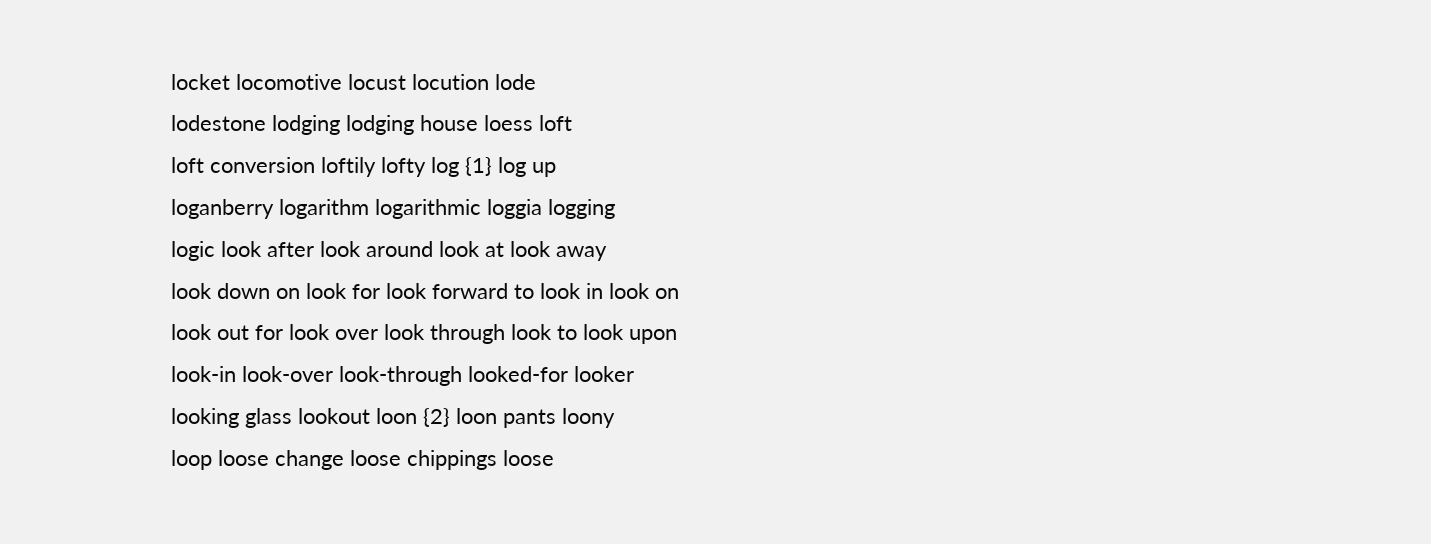locket locomotive locust locution lode
lodestone lodging lodging house loess loft
loft conversion loftily lofty log {1} log up
loganberry logarithm logarithmic loggia logging
logic look after look around look at look away
look down on look for look forward to look in look on
look out for look over look through look to look upon
look-in look-over look-through looked-for looker
looking glass lookout loon {2} loon pants loony
loop loose change loose chippings loose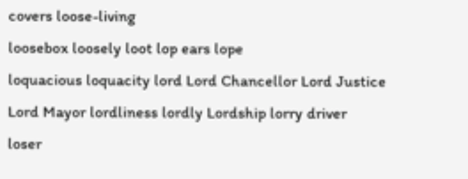covers loose-living
loosebox loosely loot lop ears lope
loquacious loquacity lord Lord Chancellor Lord Justice
Lord Mayor lordliness lordly Lordship lorry driver
loser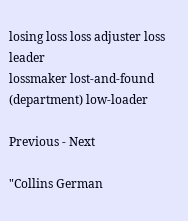losing loss loss adjuster loss leader
lossmaker lost-and-found (department) low-loader

Previous - Next

"Collins German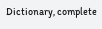Dictionary, complete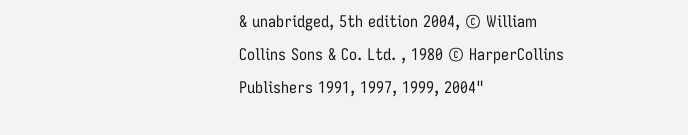& unabridged, 5th edition 2004, © William Collins Sons & Co. Ltd. , 1980 © HarperCollins Publishers 1991, 1997, 1999, 2004"